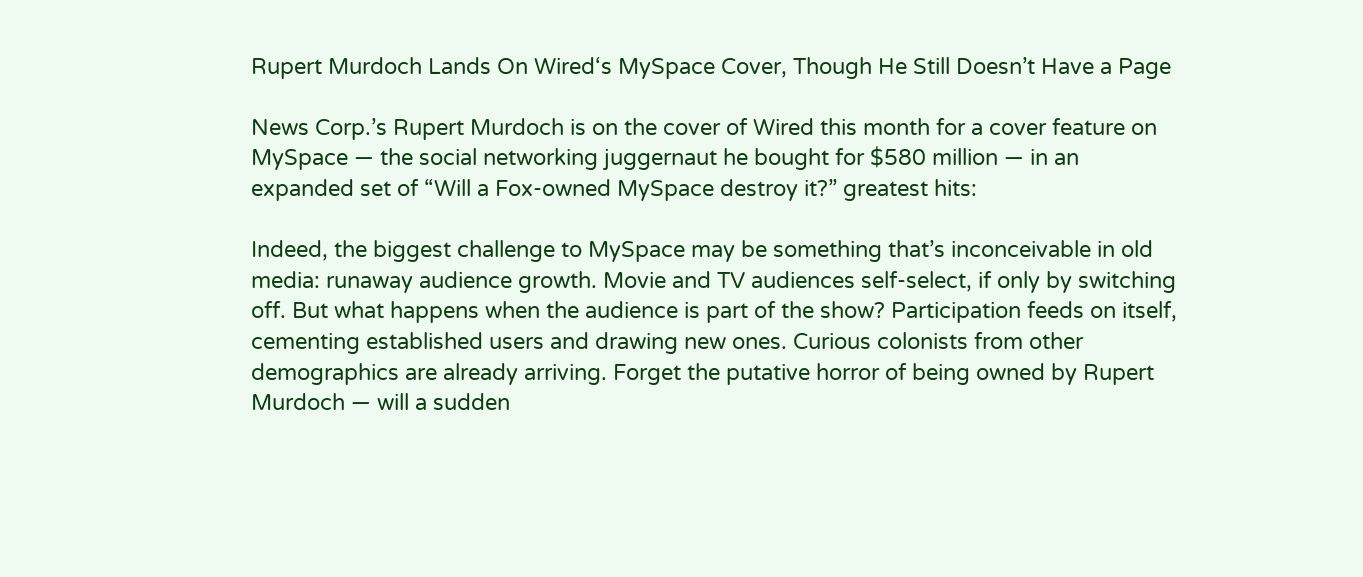Rupert Murdoch Lands On Wired‘s MySpace Cover, Though He Still Doesn’t Have a Page

News Corp.’s Rupert Murdoch is on the cover of Wired this month for a cover feature on MySpace — the social networking juggernaut he bought for $580 million — in an expanded set of “Will a Fox-owned MySpace destroy it?” greatest hits:

Indeed, the biggest challenge to MySpace may be something that’s inconceivable in old media: runaway audience growth. Movie and TV audiences self-select, if only by switching off. But what happens when the audience is part of the show? Participation feeds on itself, cementing established users and drawing new ones. Curious colonists from other demographics are already arriving. Forget the putative horror of being owned by Rupert Murdoch — will a sudden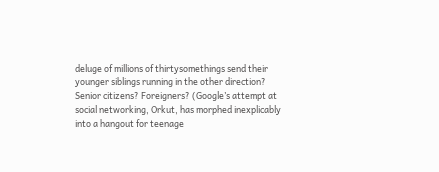deluge of millions of thirtysomethings send their younger siblings running in the other direction? Senior citizens? Foreigners? (Google’s attempt at social networking, Orkut, has morphed inexplicably into a hangout for teenage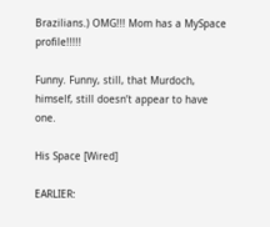Brazilians.) OMG!!! Mom has a MySpace profile!!!!!

Funny. Funny, still, that Murdoch, himself, still doesn’t appear to have one.

His Space [Wired]

EARLIER: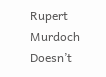Rupert Murdoch Doesn’t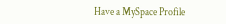Have a MySpace Profile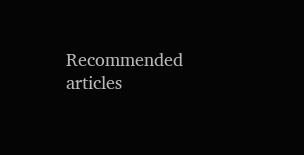Recommended articles